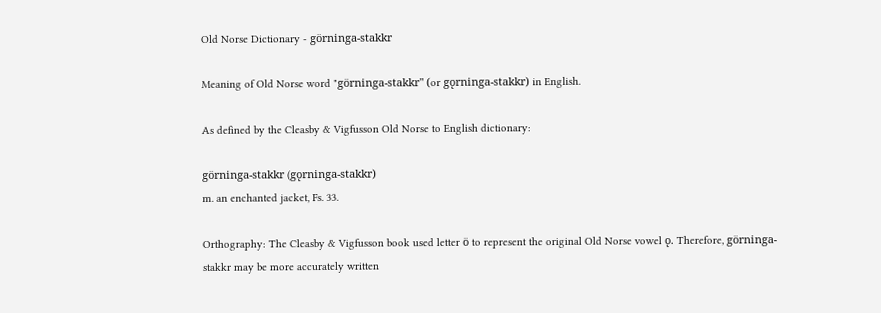Old Norse Dictionary - görninga-stakkr

Meaning of Old Norse word "görninga-stakkr" (or gǫrninga-stakkr) in English.

As defined by the Cleasby & Vigfusson Old Norse to English dictionary:

görninga-stakkr (gǫrninga-stakkr)
m. an enchanted jacket, Fs. 33.

Orthography: The Cleasby & Vigfusson book used letter ö to represent the original Old Norse vowel ǫ. Therefore, görninga-stakkr may be more accurately written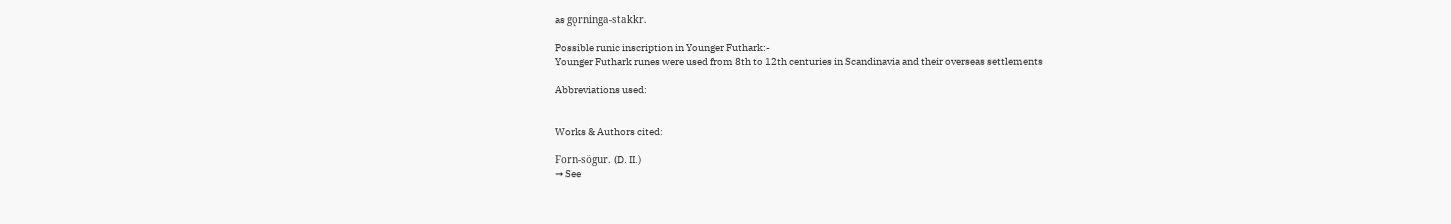as gǫrninga-stakkr.

Possible runic inscription in Younger Futhark:-
Younger Futhark runes were used from 8th to 12th centuries in Scandinavia and their overseas settlements

Abbreviations used:


Works & Authors cited:

Forn-sögur. (D. II.)
➞ See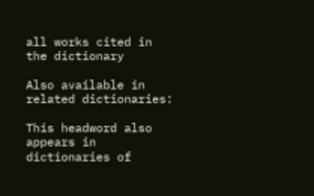all works cited in the dictionary

Also available in related dictionaries:

This headword also appears in dictionaries of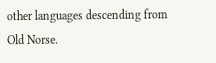other languages descending from Old Norse.